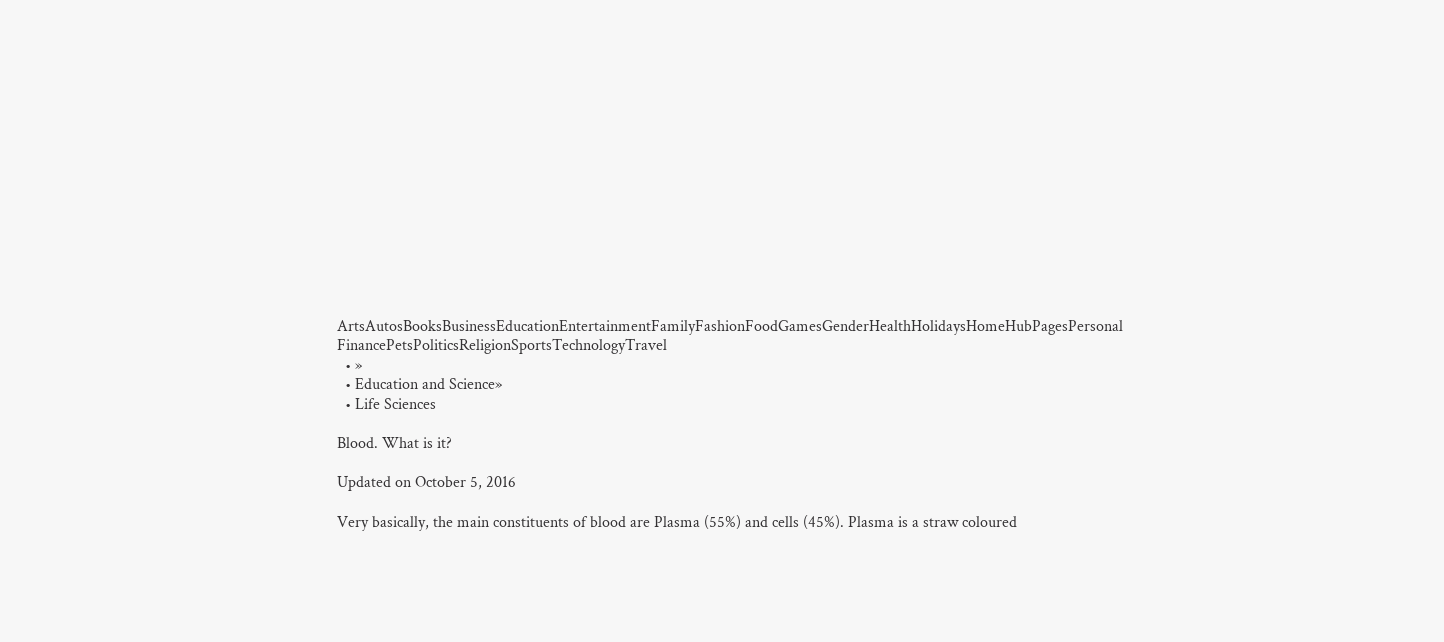ArtsAutosBooksBusinessEducationEntertainmentFamilyFashionFoodGamesGenderHealthHolidaysHomeHubPagesPersonal FinancePetsPoliticsReligionSportsTechnologyTravel
  • »
  • Education and Science»
  • Life Sciences

Blood. What is it?

Updated on October 5, 2016

Very basically, the main constituents of blood are Plasma (55%) and cells (45%). Plasma is a straw coloured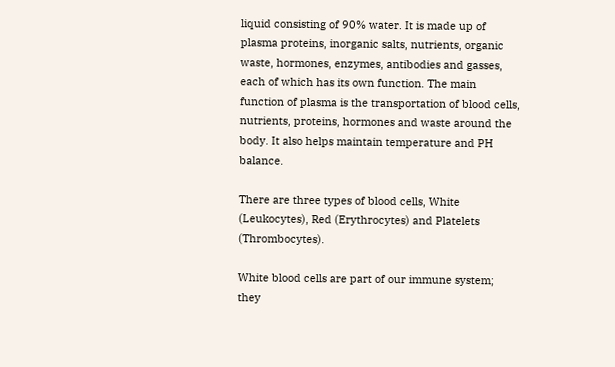liquid consisting of 90% water. It is made up of plasma proteins, inorganic salts, nutrients, organic waste, hormones, enzymes, antibodies and gasses, each of which has its own function. The main function of plasma is the transportation of blood cells, nutrients, proteins, hormones and waste around the body. It also helps maintain temperature and PH balance.

There are three types of blood cells, White (Leukocytes), Red (Erythrocytes) and Platelets (Thrombocytes).

White blood cells are part of our immune system; they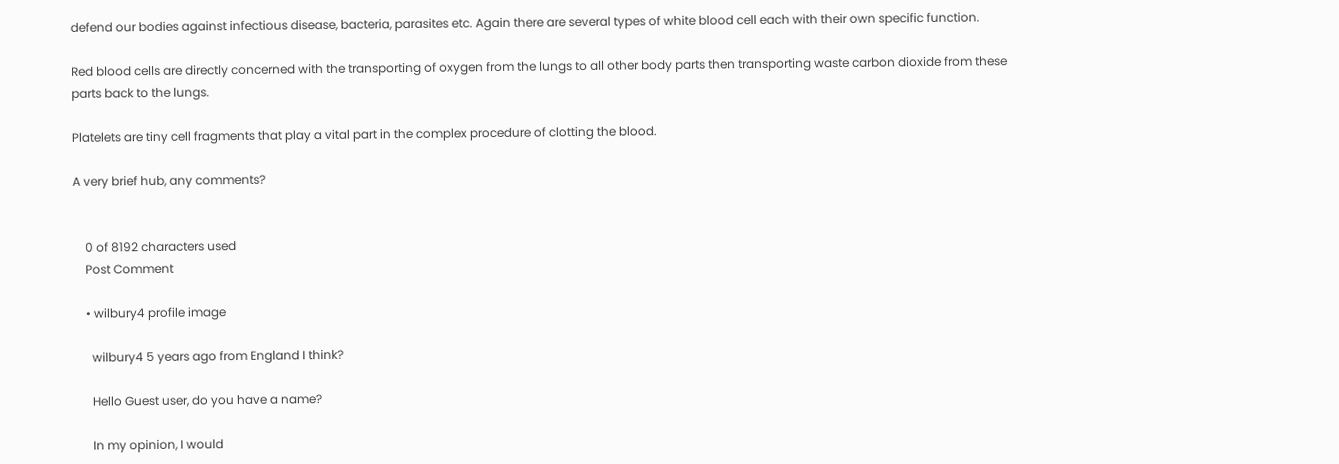defend our bodies against infectious disease, bacteria, parasites etc. Again there are several types of white blood cell each with their own specific function.

Red blood cells are directly concerned with the transporting of oxygen from the lungs to all other body parts then transporting waste carbon dioxide from these parts back to the lungs.

Platelets are tiny cell fragments that play a vital part in the complex procedure of clotting the blood.

A very brief hub, any comments?


    0 of 8192 characters used
    Post Comment

    • wilbury4 profile image

      wilbury4 5 years ago from England I think?

      Hello Guest user, do you have a name?

      In my opinion, I would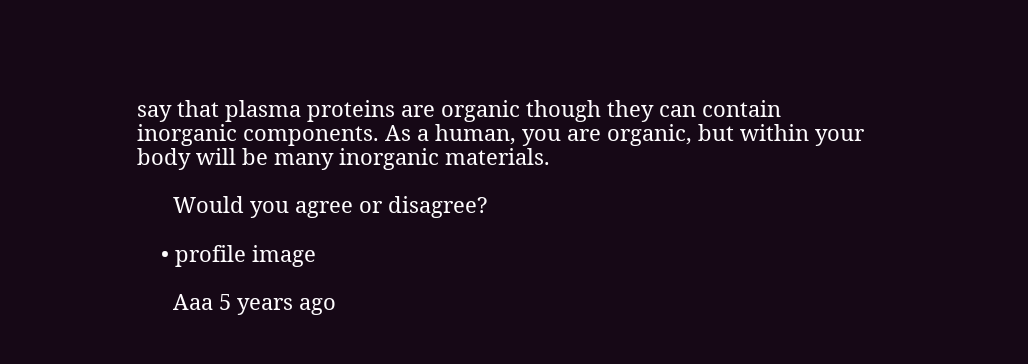say that plasma proteins are organic though they can contain inorganic components. As a human, you are organic, but within your body will be many inorganic materials.

      Would you agree or disagree?

    • profile image

      Aaa 5 years ago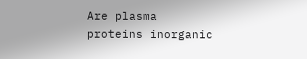Are plasma proteins inorganic